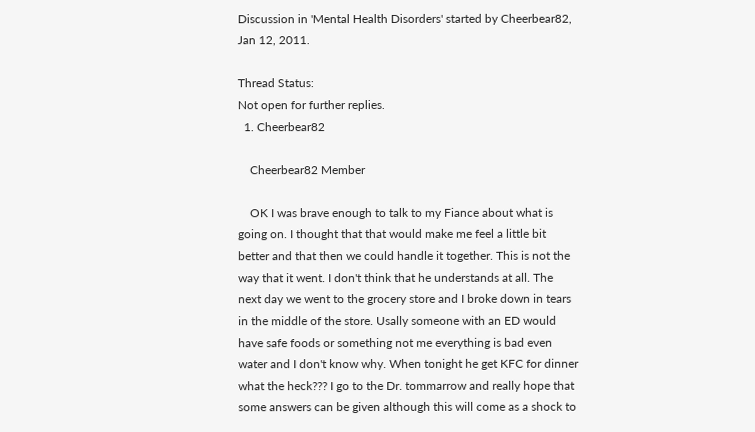Discussion in 'Mental Health Disorders' started by Cheerbear82, Jan 12, 2011.

Thread Status:
Not open for further replies.
  1. Cheerbear82

    Cheerbear82 Member

    OK I was brave enough to talk to my Fiance about what is going on. I thought that that would make me feel a little bit better and that then we could handle it together. This is not the way that it went. I don't think that he understands at all. The next day we went to the grocery store and I broke down in tears in the middle of the store. Usally someone with an ED would have safe foods or something not me everything is bad even water and I don't know why. When tonight he get KFC for dinner what the heck??? I go to the Dr. tommarrow and really hope that some answers can be given although this will come as a shock to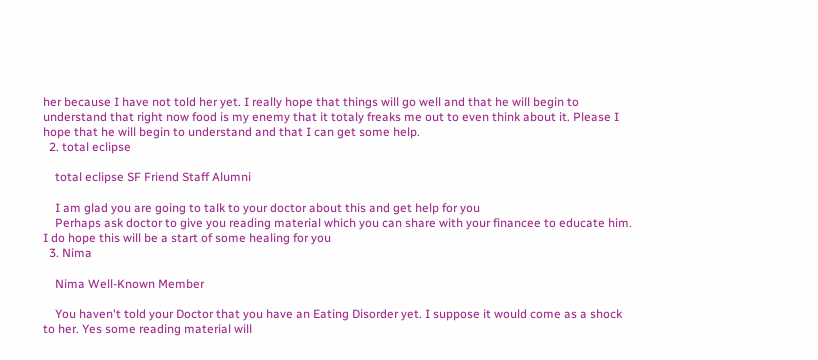her because I have not told her yet. I really hope that things will go well and that he will begin to understand that right now food is my enemy that it totaly freaks me out to even think about it. Please I hope that he will begin to understand and that I can get some help.
  2. total eclipse

    total eclipse SF Friend Staff Alumni

    I am glad you are going to talk to your doctor about this and get help for you
    Perhaps ask doctor to give you reading material which you can share with your financee to educate him. I do hope this will be a start of some healing for you
  3. Nima

    Nima Well-Known Member

    You haven't told your Doctor that you have an Eating Disorder yet. I suppose it would come as a shock to her. Yes some reading material will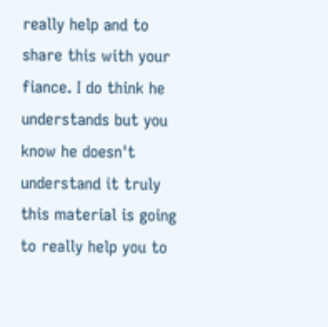really help and to share this with your fiance. I do think he understands but you know he doesn't understand it truly this material is going to really help you to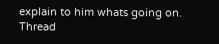explain to him whats going on.
Thread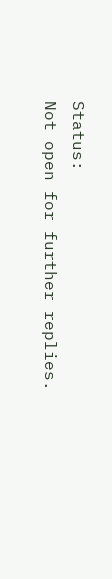Status:
Not open for further replies.